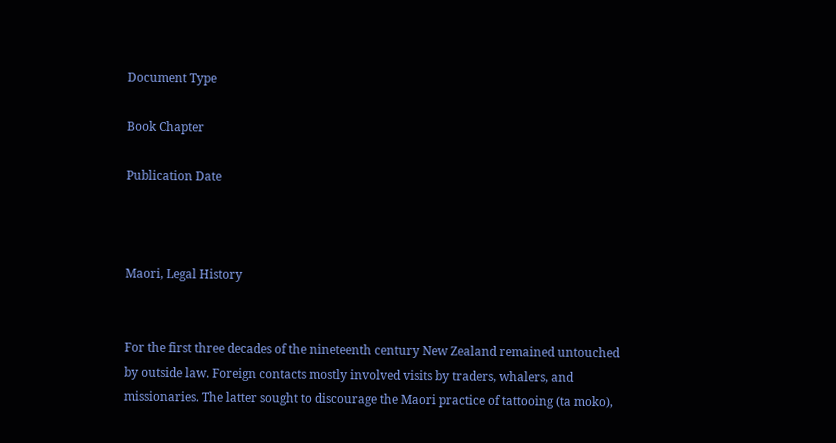Document Type

Book Chapter

Publication Date



Maori, Legal History


For the first three decades of the nineteenth century New Zealand remained untouched by outside law. Foreign contacts mostly involved visits by traders, whalers, and missionaries. The latter sought to discourage the Maori practice of tattooing (ta moko),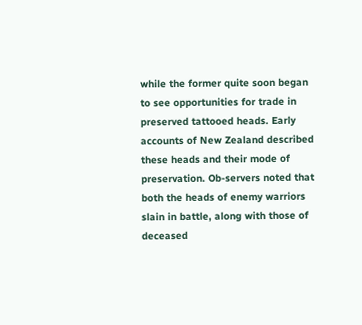while the former quite soon began to see opportunities for trade in preserved tattooed heads. Early accounts of New Zealand described these heads and their mode of preservation. Ob-servers noted that both the heads of enemy warriors slain in battle, along with those of deceased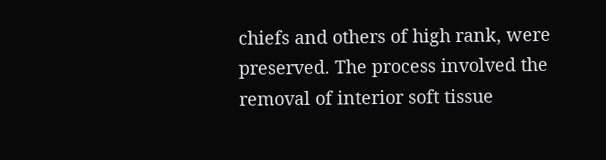chiefs and others of high rank, were preserved. The process involved the removal of interior soft tissue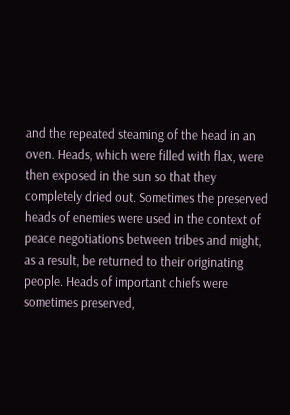and the repeated steaming of the head in an oven. Heads, which were filled with flax, were then exposed in the sun so that they completely dried out. Sometimes the preserved heads of enemies were used in the context of peace negotiations between tribes and might, as a result, be returned to their originating people. Heads of important chiefs were sometimes preserved,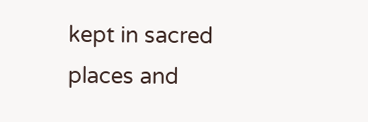kept in sacred places and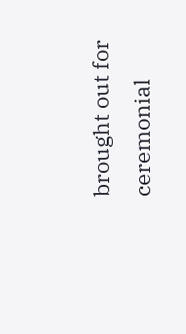brought out for ceremonial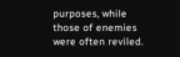purposes, while those of enemies were often reviled.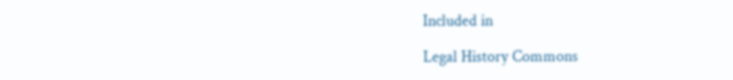Included in

Legal History Commons